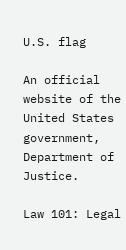U.S. flag

An official website of the United States government, Department of Justice.

Law 101: Legal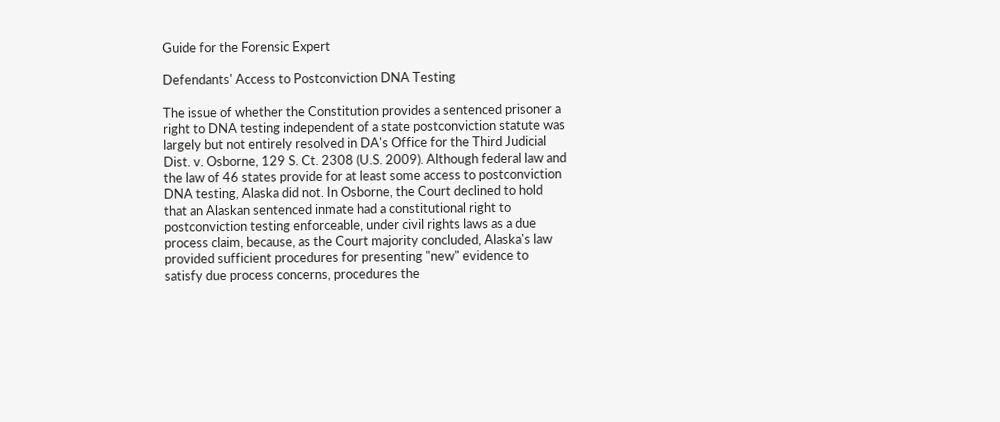Guide for the Forensic Expert

Defendants' Access to Postconviction DNA Testing

The issue of whether the Constitution provides a sentenced prisoner a right to DNA testing independent of a state postconviction statute was largely but not entirely resolved in DA's Office for the Third Judicial Dist. v. Osborne, 129 S. Ct. 2308 (U.S. 2009). Although federal law and the law of 46 states provide for at least some access to postconviction DNA testing, Alaska did not. In Osborne, the Court declined to hold that an Alaskan sentenced inmate had a constitutional right to postconviction testing enforceable, under civil rights laws as a due process claim, because, as the Court majority concluded, Alaska's law provided sufficient procedures for presenting "new" evidence to satisfy due process concerns, procedures the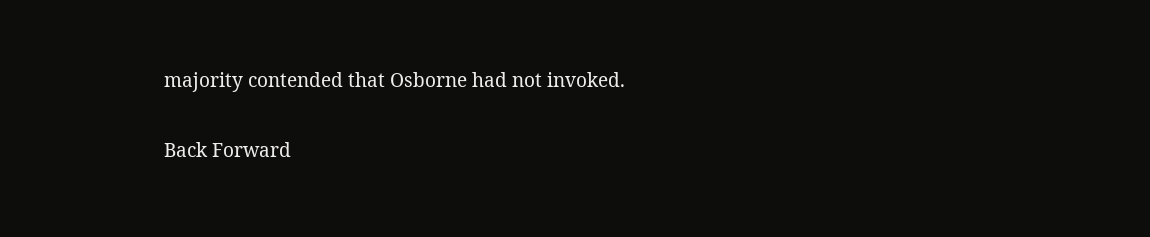majority contended that Osborne had not invoked.

Back Forward